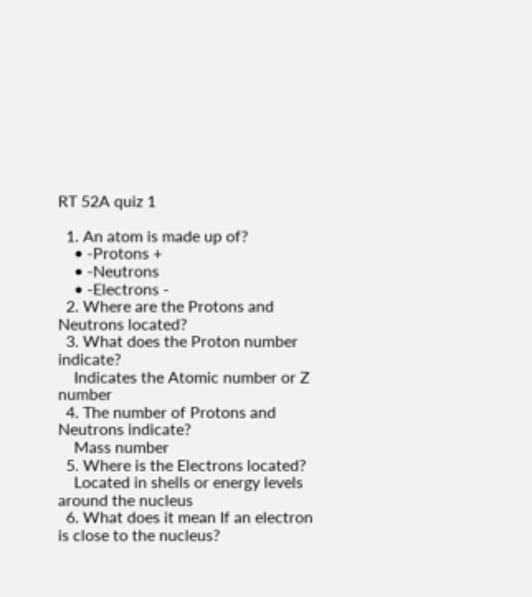RT 52A quiz 1

  1. An atom is made up of?
    • -Protons +
    • -Neutrons
    • -Electrons -
  2. Where are the Protons and Neutrons located?
  3. What does the Proton number indicate?
    Indicates the Atomic number or Z number
  4. The number of Protons and Neutrons indicate?
    Mass number
  5. Where is the Electrons located?
    Located in shells or energy levels around the nucleus
  6. What does it mean If an electron is close to the nucleus?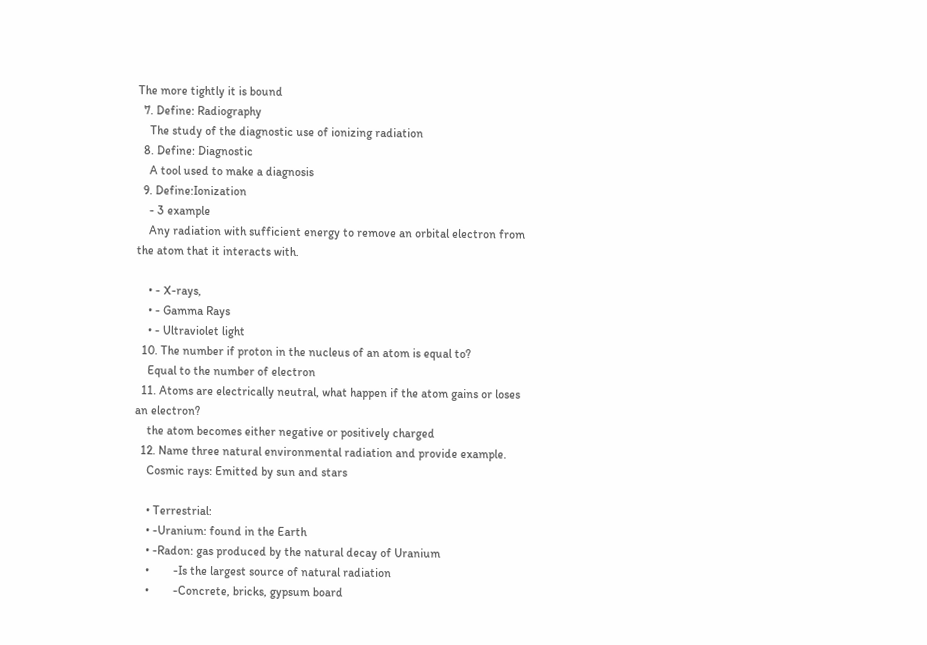The more tightly it is bound
  7. Define: Radiography
    The study of the diagnostic use of ionizing radiation
  8. Define: Diagnostic
    A tool used to make a diagnosis
  9. Define:Ionization
    - 3 example
    Any radiation with sufficient energy to remove an orbital electron from the atom that it interacts with.

    • - X-rays,
    • - Gamma Rays
    • - Ultraviolet light
  10. The number if proton in the nucleus of an atom is equal to?
    Equal to the number of electron
  11. Atoms are electrically neutral, what happen if the atom gains or loses an electron?
    the atom becomes either negative or positively charged
  12. Name three natural environmental radiation and provide example.
    Cosmic rays: Emitted by sun and stars

    • Terrestrial:
    • -Uranium: found in the Earth
    • -Radon: gas produced by the natural decay of Uranium
    •        -Is the largest source of natural radiation
    •        -Concrete, bricks, gypsum board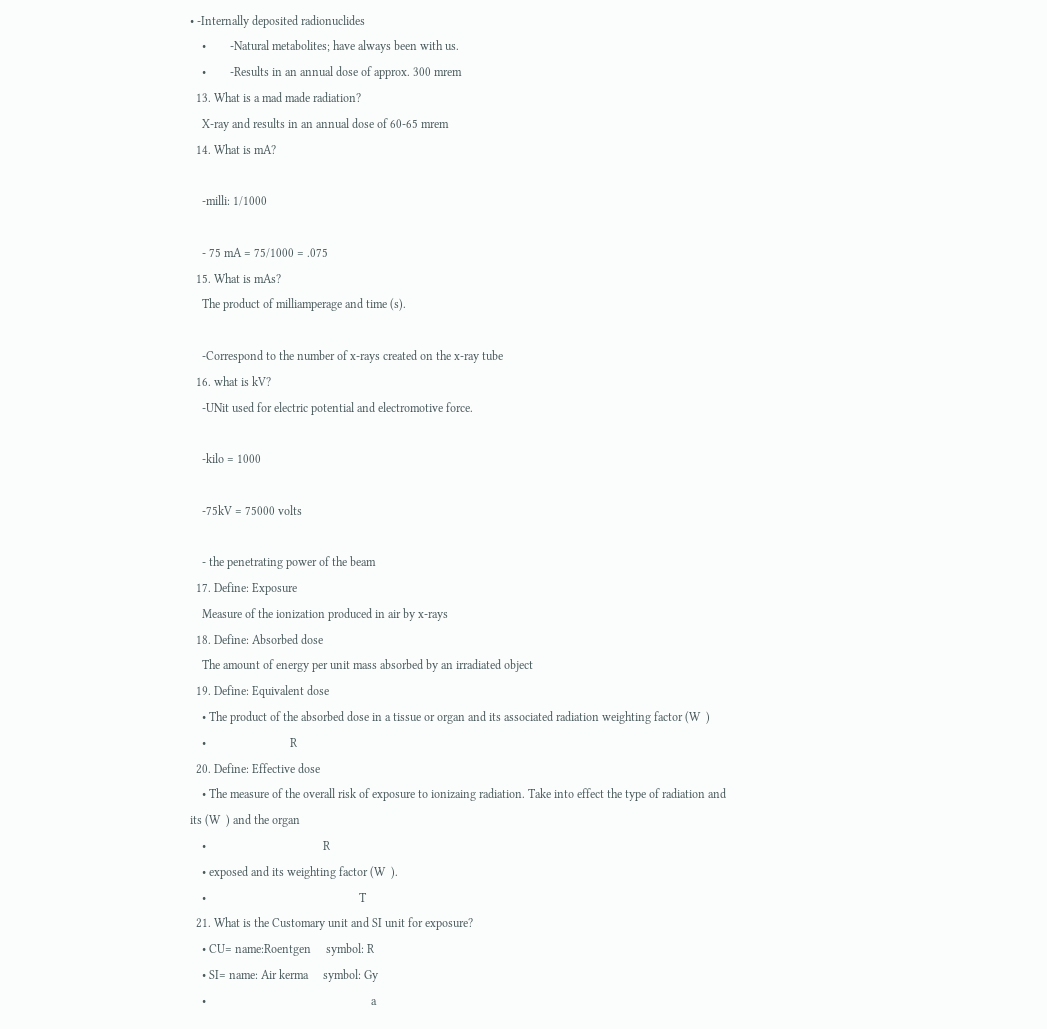• -Internally deposited radionuclides
    •        -Natural metabolites; have always been with us.
    •        -Results in an annual dose of approx. 300 mrem
  13. What is a mad made radiation?
    X-ray and results in an annual dose of 60-65 mrem
  14. What is mA?

    -milli: 1/1000

    - 75 mA = 75/1000 = .075
  15. What is mAs?
    The product of milliamperage and time (s).

    -Correspond to the number of x-rays created on the x-ray tube
  16. what is kV?
    -UNit used for electric potential and electromotive force.

    -kilo = 1000

    -75kV = 75000 volts

    - the penetrating power of the beam
  17. Define: Exposure
    Measure of the ionization produced in air by x-rays
  18. Define: Absorbed dose
    The amount of energy per unit mass absorbed by an irradiated object
  19. Define: Equivalent dose
    • The product of the absorbed dose in a tissue or organ and its associated radiation weighting factor (W  )
    •                            R
  20. Define: Effective dose
    • The measure of the overall risk of exposure to ionizaing radiation. Take into effect the type of radiation and its (W  ) and the organ
    •                                       R
    • exposed and its weighting factor (W  ).
    •                                                   T
  21. What is the Customary unit and SI unit for exposure?
    • CU= name:Roentgen     symbol: R
    • SI= name: Air kerma     symbol: Gy
    •                                                       a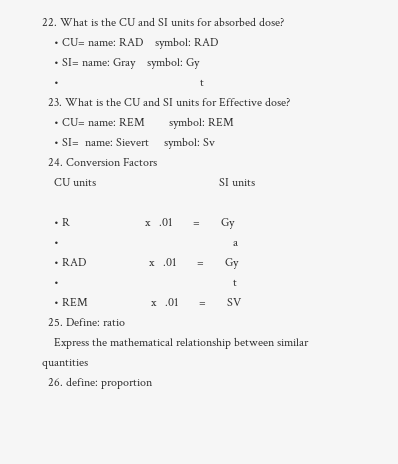22. What is the CU and SI units for absorbed dose?
    • CU= name: RAD    symbol: RAD
    • SI= name: Gray    symbol: Gy
    •                                               t
  23. What is the CU and SI units for Effective dose?
    • CU= name: REM        symbol: REM
    • SI=  name: Sievert     symbol: Sv
  24. Conversion Factors
    CU units                                         SI units

    • R                         x   .01       =       Gy
    •                                                          a
    • RAD                     x   .01       =       Gy
    •                                                          t
    • REM                     x   .01       =       SV
  25. Define: ratio
    Express the mathematical relationship between similar quantities
  26. define: proportion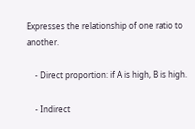Expresses the relationship of one ratio to another.

    - Direct proportion: if A is high, B is high.

    - Indirect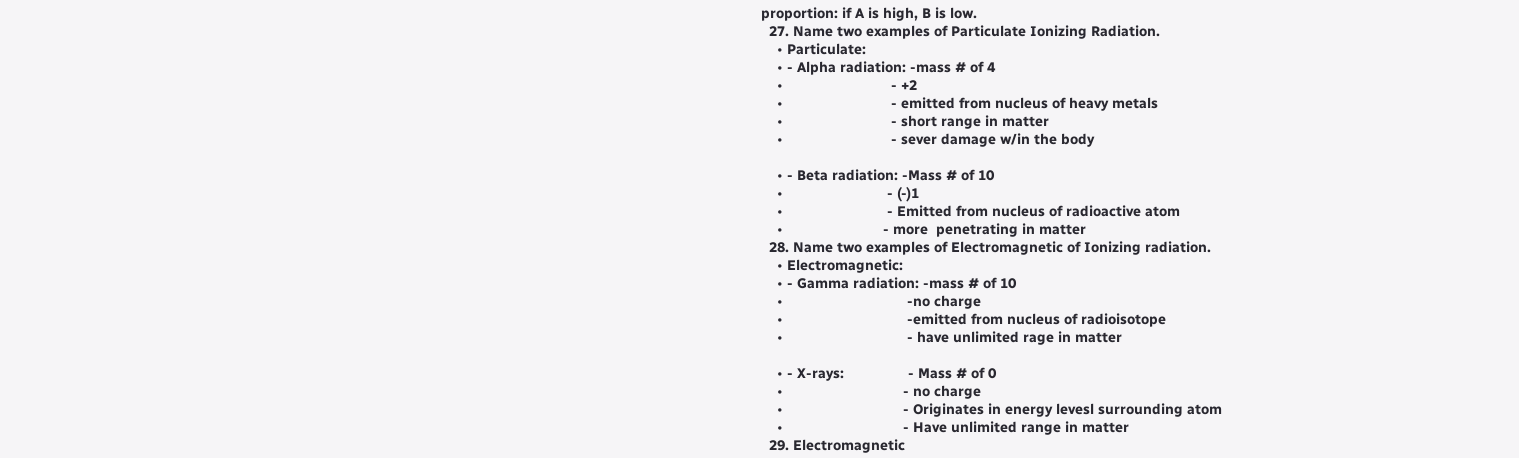proportion: if A is high, B is low.
  27. Name two examples of Particulate Ionizing Radiation.
    • Particulate:
    • - Alpha radiation: -mass # of 4
    •                           - +2
    •                           - emitted from nucleus of heavy metals
    •                           - short range in matter
    •                           - sever damage w/in the body

    • - Beta radiation: -Mass # of 10
    •                          - (-)1
    •                          - Emitted from nucleus of radioactive atom
    •                         - more  penetrating in matter
  28. Name two examples of Electromagnetic of Ionizing radiation.
    • Electromagnetic:
    • - Gamma radiation: -mass # of 10
    •                               -no charge
    •                               -emitted from nucleus of radioisotope
    •                               - have unlimited rage in matter

    • - X-rays:                - Mass # of 0
    •                              - no charge
    •                              - Originates in energy levesl surrounding atom
    •                              - Have unlimited range in matter
  29. Electromagnetic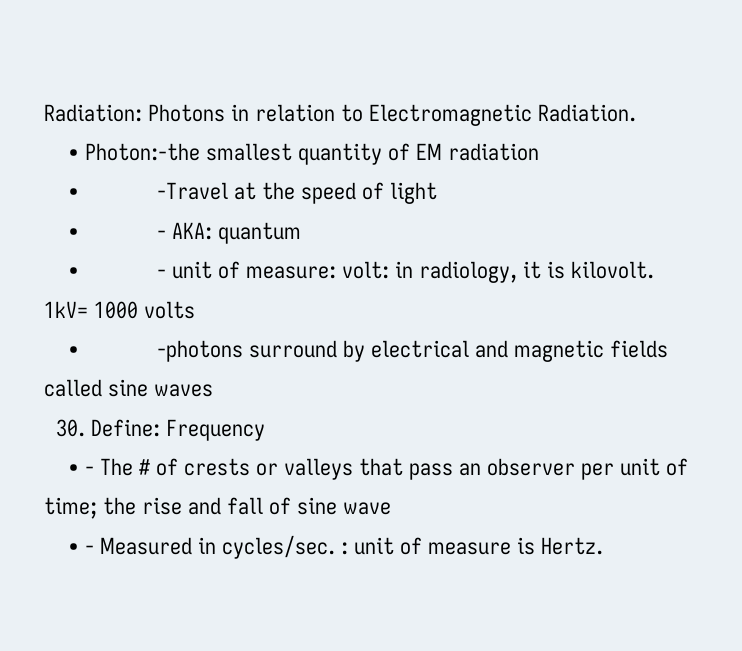Radiation: Photons in relation to Electromagnetic Radiation.
    • Photon:-the smallest quantity of EM radiation
    •             -Travel at the speed of light
    •             - AKA: quantum
    •             - unit of measure: volt: in radiology, it is kilovolt. 1kV= 1000 volts
    •             -photons surround by electrical and magnetic fields called sine waves
  30. Define: Frequency
    • - The # of crests or valleys that pass an observer per unit of time; the rise and fall of sine wave
    • - Measured in cycles/sec. : unit of measure is Hertz.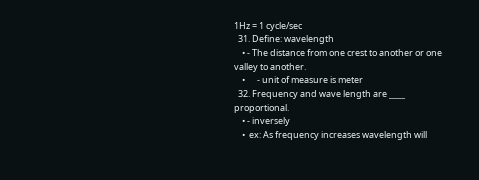1Hz = 1 cycle/sec
  31. Define: wavelength
    • - The distance from one crest to another or one valley to another.
    •      - unit of measure is meter
  32. Frequency and wave length are ____ proportional.
    • - inversely
    •  ex: As frequency increases wavelength will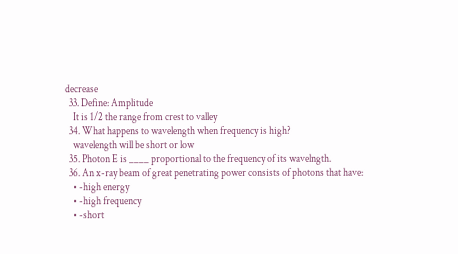decrease
  33. Define: Amplitude
    It is 1/2 the range from crest to valley
  34. What happens to wavelength when frequency is high?
    wavelength will be short or low
  35. Photon E is ____ proportional to the frequency of its wavelngth.
  36. An x-ray beam of great penetrating power consists of photons that have:
    • -high energy
    • -high frequency
    • -short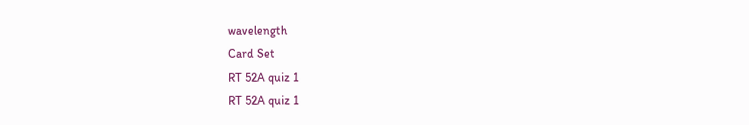wavelength
Card Set
RT 52A quiz 1
RT 52A quiz 1